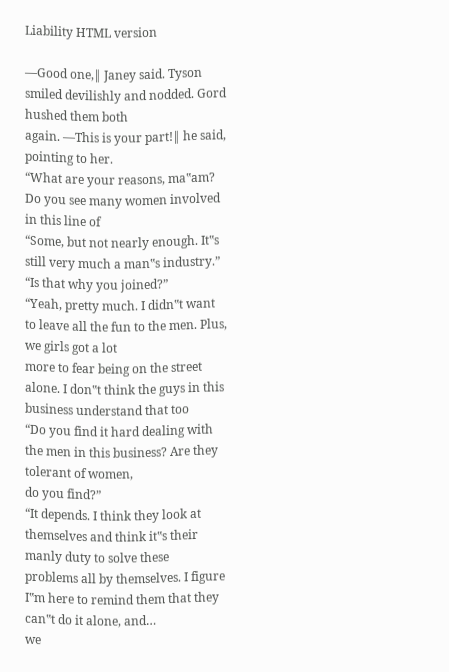Liability HTML version

―Good one,‖ Janey said. Tyson smiled devilishly and nodded. Gord hushed them both
again. ―This is your part!‖ he said, pointing to her.
“What are your reasons, ma‟am? Do you see many women involved in this line of
“Some, but not nearly enough. It‟s still very much a man‟s industry.”
“Is that why you joined?”
“Yeah, pretty much. I didn‟t want to leave all the fun to the men. Plus, we girls got a lot
more to fear being on the street alone. I don‟t think the guys in this business understand that too
“Do you find it hard dealing with the men in this business? Are they tolerant of women,
do you find?”
“It depends. I think they look at themselves and think it‟s their manly duty to solve these
problems all by themselves. I figure I‟m here to remind them that they can‟t do it alone, and…
we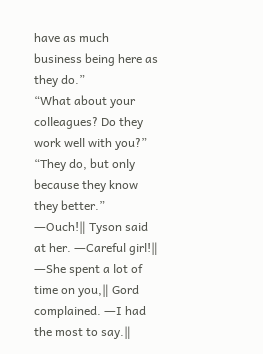have as much business being here as they do.”
“What about your colleagues? Do they work well with you?”
“They do, but only because they know they better.”
―Ouch!‖ Tyson said at her. ―Careful girl!‖
―She spent a lot of time on you,‖ Gord complained. ―I had the most to say.‖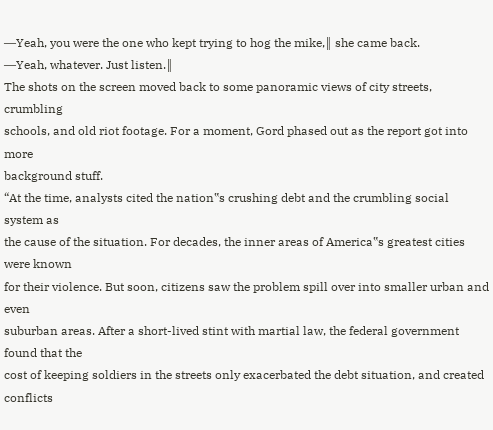―Yeah, you were the one who kept trying to hog the mike,‖ she came back.
―Yeah, whatever. Just listen.‖
The shots on the screen moved back to some panoramic views of city streets, crumbling
schools, and old riot footage. For a moment, Gord phased out as the report got into more
background stuff.
“At the time, analysts cited the nation‟s crushing debt and the crumbling social system as
the cause of the situation. For decades, the inner areas of America‟s greatest cities were known
for their violence. But soon, citizens saw the problem spill over into smaller urban and even
suburban areas. After a short-lived stint with martial law, the federal government found that the
cost of keeping soldiers in the streets only exacerbated the debt situation, and created conflicts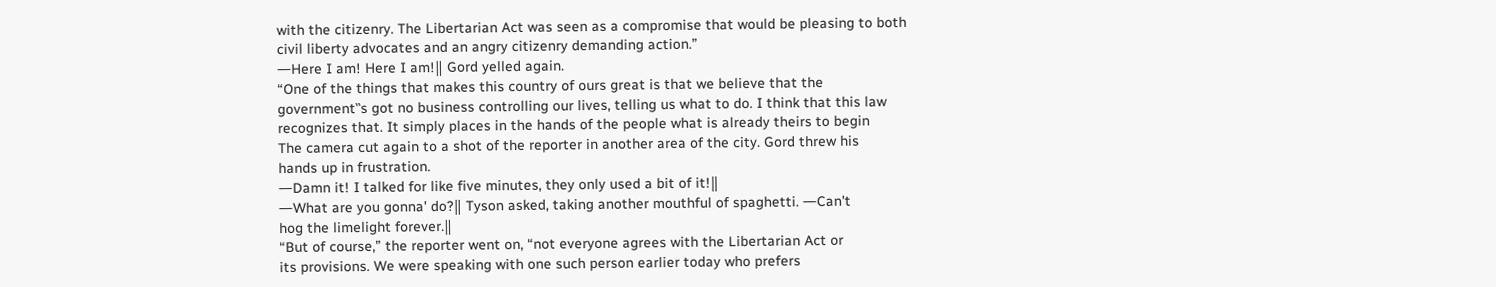with the citizenry. The Libertarian Act was seen as a compromise that would be pleasing to both
civil liberty advocates and an angry citizenry demanding action.”
―Here I am! Here I am!‖ Gord yelled again.
“One of the things that makes this country of ours great is that we believe that the
government‟s got no business controlling our lives, telling us what to do. I think that this law
recognizes that. It simply places in the hands of the people what is already theirs to begin
The camera cut again to a shot of the reporter in another area of the city. Gord threw his
hands up in frustration.
―Damn it! I talked for like five minutes, they only used a bit of it!‖
―What are you gonna' do?‖ Tyson asked, taking another mouthful of spaghetti. ―Can't
hog the limelight forever.‖
“But of course,” the reporter went on, “not everyone agrees with the Libertarian Act or
its provisions. We were speaking with one such person earlier today who prefers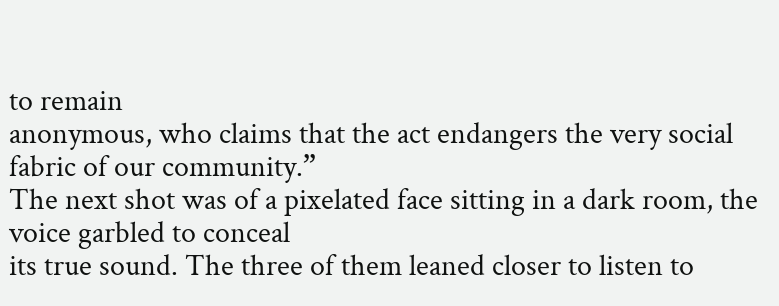to remain
anonymous, who claims that the act endangers the very social fabric of our community.”
The next shot was of a pixelated face sitting in a dark room, the voice garbled to conceal
its true sound. The three of them leaned closer to listen to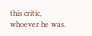this critic, whoever he was.